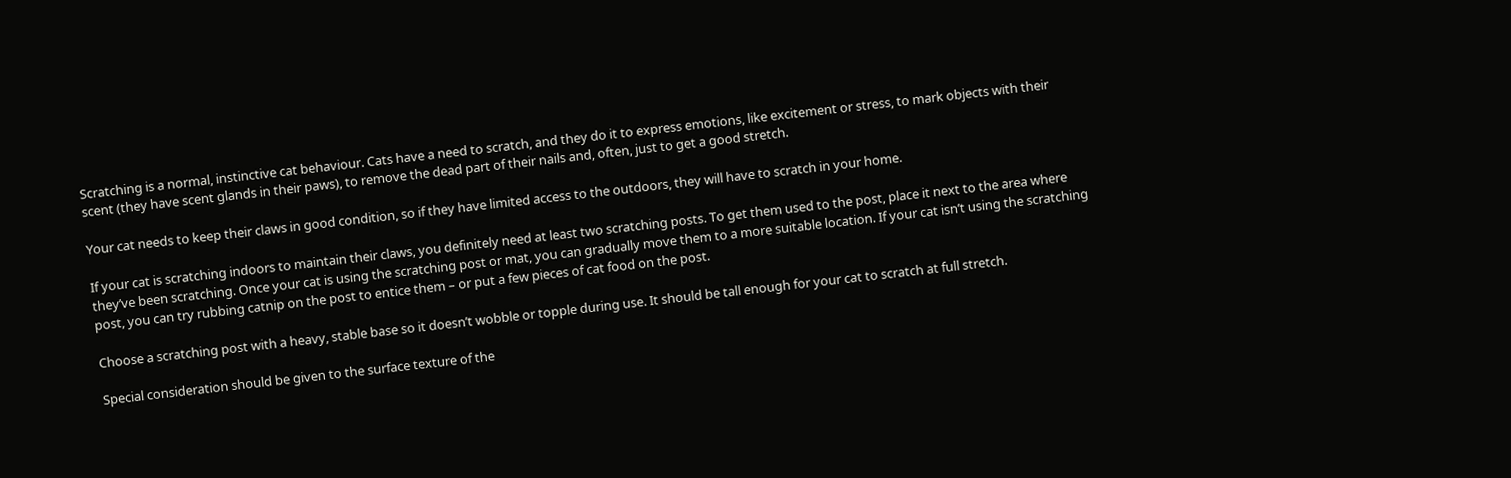Scratching is a normal, instinctive cat behaviour. Cats have a need to scratch, and they do it to express emotions, like excitement or stress, to mark objects with their scent (they have scent glands in their paws), to remove the dead part of their nails and, often, just to get a good stretch.

Your cat needs to keep their claws in good condition, so if they have limited access to the outdoors, they will have to scratch in your home.

If your cat is scratching indoors to maintain their claws, you definitely need at least two scratching posts. To get them used to the post, place it next to the area where they’ve been scratching. Once your cat is using the scratching post or mat, you can gradually move them to a more suitable location. If your cat isn’t using the scratching post, you can try rubbing catnip on the post to entice them – or put a few pieces of cat food on the post.

Choose a scratching post with a heavy, stable base so it doesn’t wobble or topple during use. It should be tall enough for your cat to scratch at full stretch.

Special consideration should be given to the surface texture of the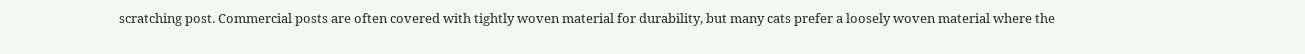scratching post. Commercial posts are often covered with tightly woven material for durability, but many cats prefer a loosely woven material where the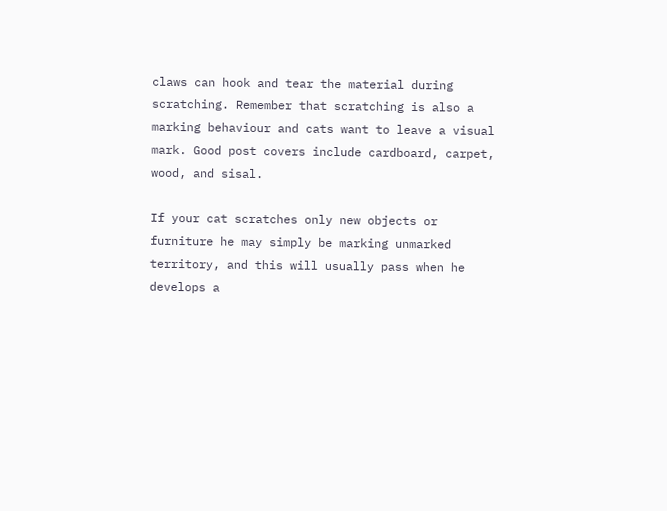claws can hook and tear the material during scratching. Remember that scratching is also a marking behaviour and cats want to leave a visual mark. Good post covers include cardboard, carpet, wood, and sisal.

If your cat scratches only new objects or furniture he may simply be marking unmarked territory, and this will usually pass when he develops a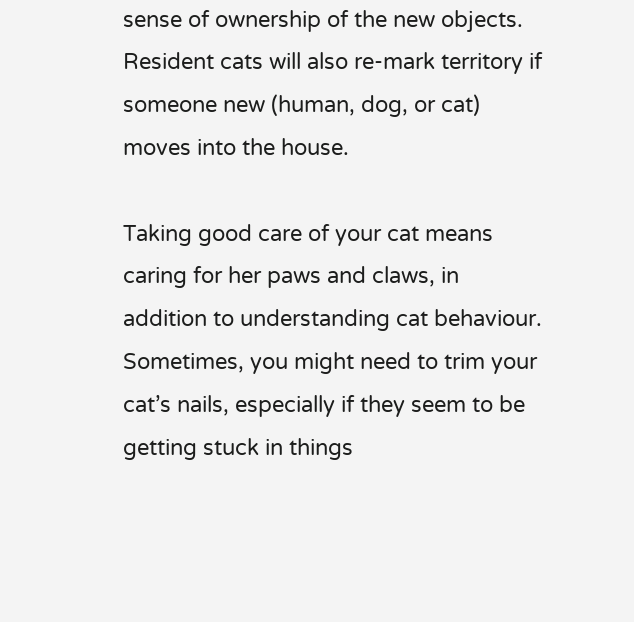sense of ownership of the new objects. Resident cats will also re-mark territory if someone new (human, dog, or cat) moves into the house.

Taking good care of your cat means caring for her paws and claws, in addition to understanding cat behaviour. Sometimes, you might need to trim your cat’s nails, especially if they seem to be getting stuck in things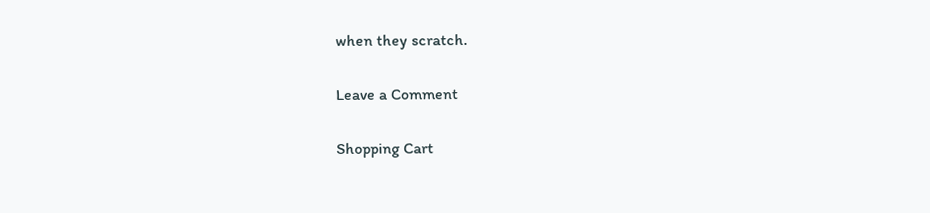when they scratch.

Leave a Comment

Shopping Cart